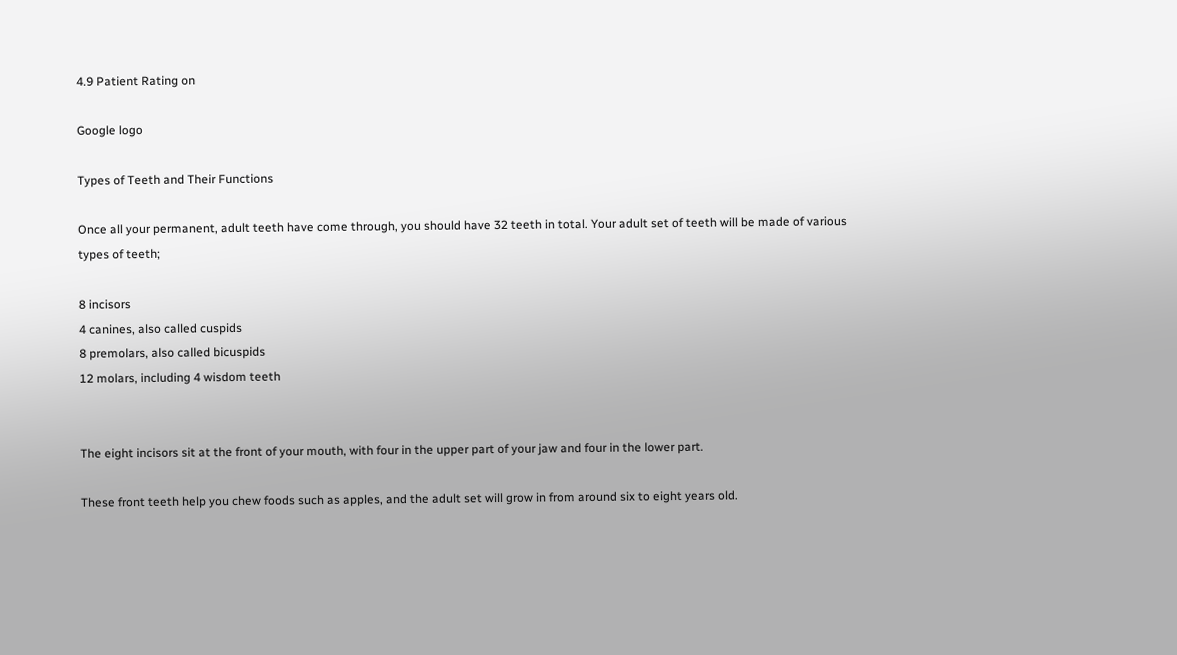4.9 Patient Rating on

Google logo

Types of Teeth and Their Functions

Once all your permanent, adult teeth have come through, you should have 32 teeth in total. Your adult set of teeth will be made of various types of teeth;

8 incisors
4 canines, also called cuspids
8 premolars, also called bicuspids
12 molars, including 4 wisdom teeth


The eight incisors sit at the front of your mouth, with four in the upper part of your jaw and four in the lower part.

These front teeth help you chew foods such as apples, and the adult set will grow in from around six to eight years old.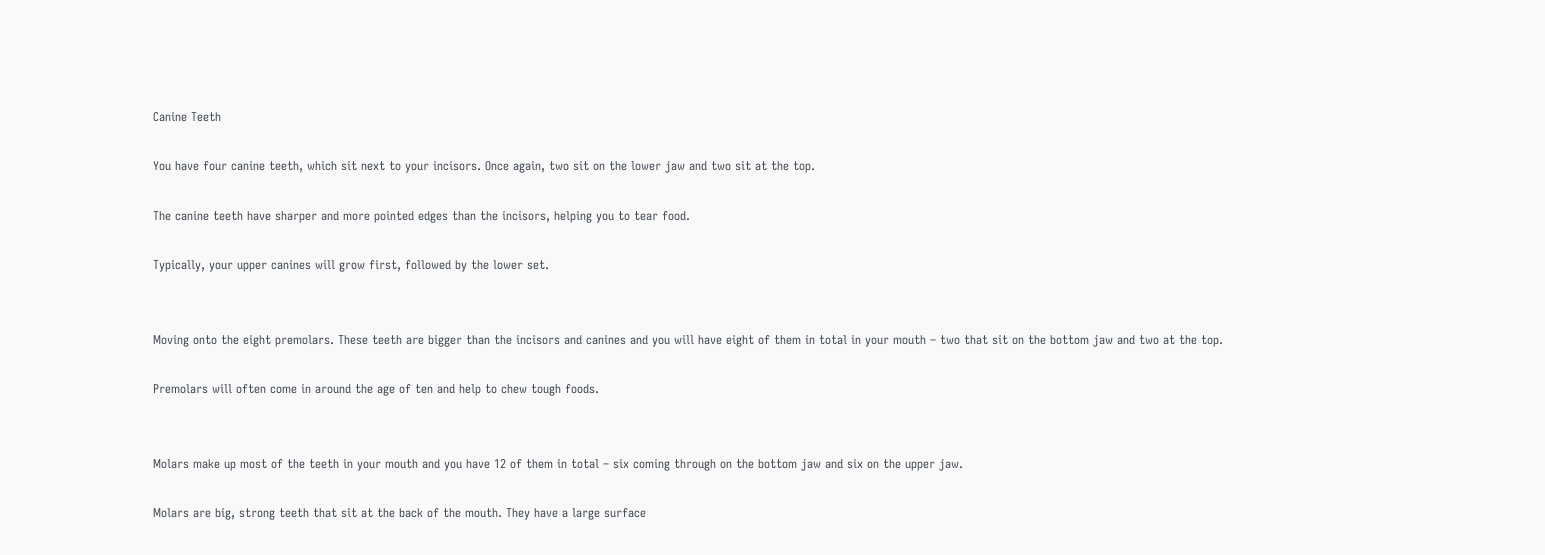Canine Teeth

You have four canine teeth, which sit next to your incisors. Once again, two sit on the lower jaw and two sit at the top.

The canine teeth have sharper and more pointed edges than the incisors, helping you to tear food.

Typically, your upper canines will grow first, followed by the lower set.


Moving onto the eight premolars. These teeth are bigger than the incisors and canines and you will have eight of them in total in your mouth – two that sit on the bottom jaw and two at the top.

Premolars will often come in around the age of ten and help to chew tough foods.


Molars make up most of the teeth in your mouth and you have 12 of them in total – six coming through on the bottom jaw and six on the upper jaw.

Molars are big, strong teeth that sit at the back of the mouth. They have a large surface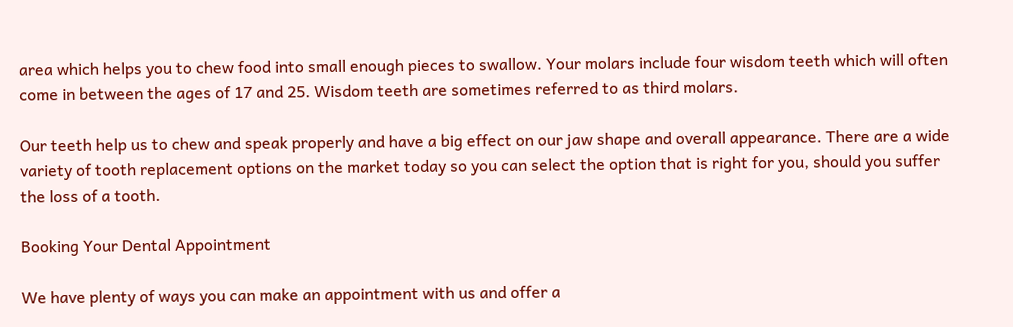area which helps you to chew food into small enough pieces to swallow. Your molars include four wisdom teeth which will often come in between the ages of 17 and 25. Wisdom teeth are sometimes referred to as third molars.

Our teeth help us to chew and speak properly and have a big effect on our jaw shape and overall appearance. There are a wide variety of tooth replacement options on the market today so you can select the option that is right for you, should you suffer the loss of a tooth.

Booking Your Dental Appointment

We have plenty of ways you can make an appointment with us and offer a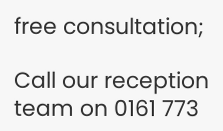free consultation;

Call our reception team on 0161 773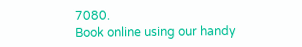7080.
Book online using our handy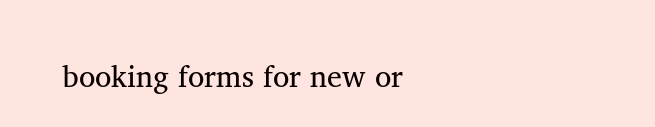booking forms for new or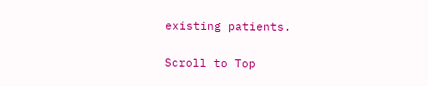existing patients.

Scroll to Top